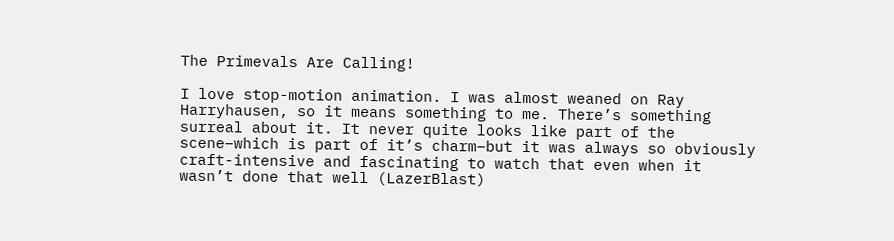The Primevals Are Calling!

I love stop-motion animation. I was almost weaned on Ray Harryhausen, so it means something to me. There’s something surreal about it. It never quite looks like part of the scene–which is part of it’s charm–but it was always so obviously craft-intensive and fascinating to watch that even when it wasn’t done that well (LazerBlast)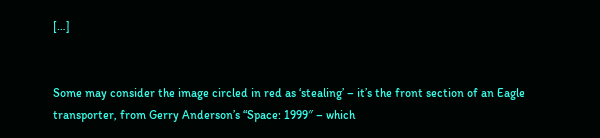[…]


Some may consider the image circled in red as ‘stealing’ – it’s the front section of an Eagle transporter, from Gerry Anderson’s “Space: 1999″ – which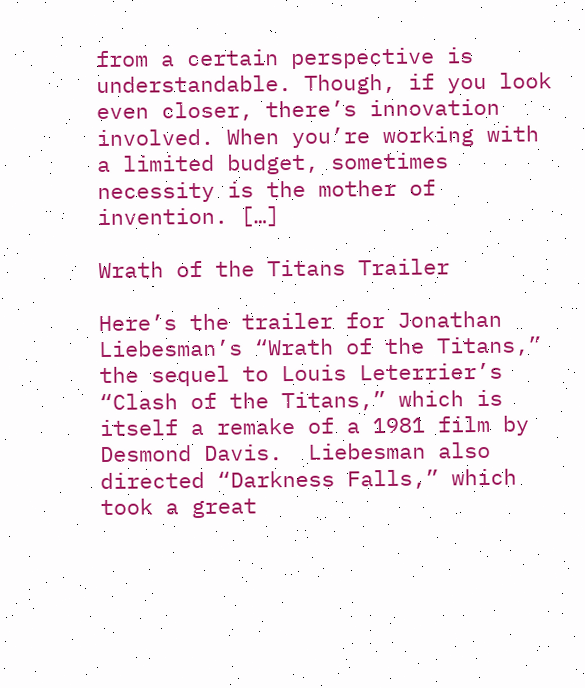from a certain perspective is understandable. Though, if you look even closer, there’s innovation involved. When you’re working with a limited budget, sometimes necessity is the mother of invention. […]

Wrath of the Titans Trailer

Here’s the trailer for Jonathan Liebesman’s “Wrath of the Titans,” the sequel to Louis Leterrier’s “Clash of the Titans,” which is itself a remake of a 1981 film by Desmond Davis.  Liebesman also directed “Darkness Falls,” which took a great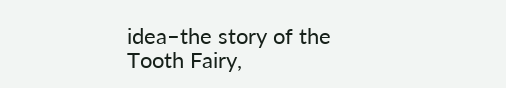idea–the story of the Tooth Fairy,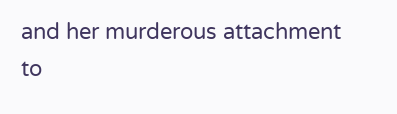and her murderous attachment to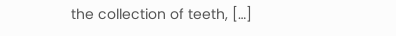the collection of teeth, […]